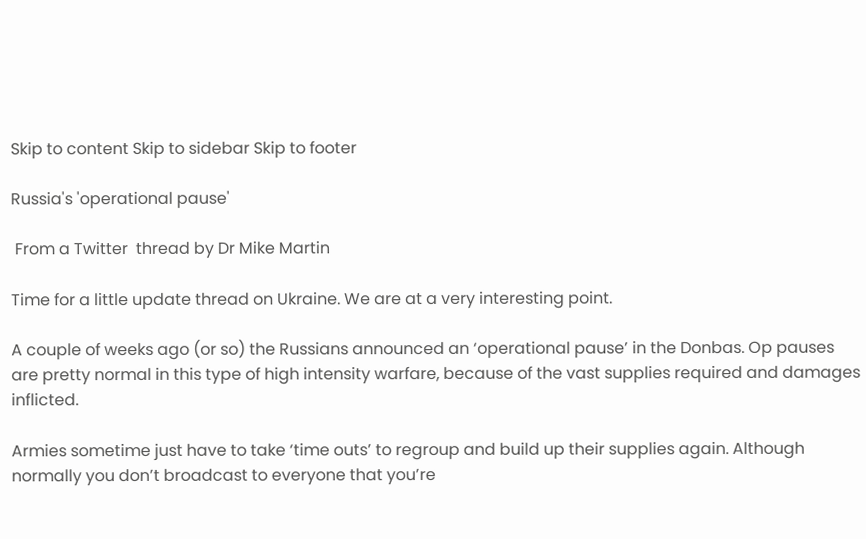Skip to content Skip to sidebar Skip to footer

Russia's 'operational pause'

 From a Twitter  thread by Dr Mike Martin

Time for a little update thread on Ukraine. We are at a very interesting point.

A couple of weeks ago (or so) the Russians announced an ‘operational pause’ in the Donbas. Op pauses are pretty normal in this type of high intensity warfare, because of the vast supplies required and damages inflicted.

Armies sometime just have to take ‘time outs’ to regroup and build up their supplies again. Although normally you don’t broadcast to everyone that you’re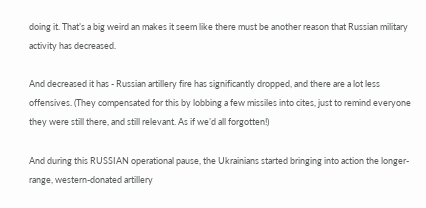doing it. That’s a big weird an makes it seem like there must be another reason that Russian military activity has decreased.

And decreased it has - Russian artillery fire has significantly dropped, and there are a lot less offensives. (They compensated for this by lobbing a few missiles into cites, just to remind everyone they were still there, and still relevant. As if we’d all forgotten!)

And during this RUSSIAN operational pause, the Ukrainians started bringing into action the longer-range, western-donated artillery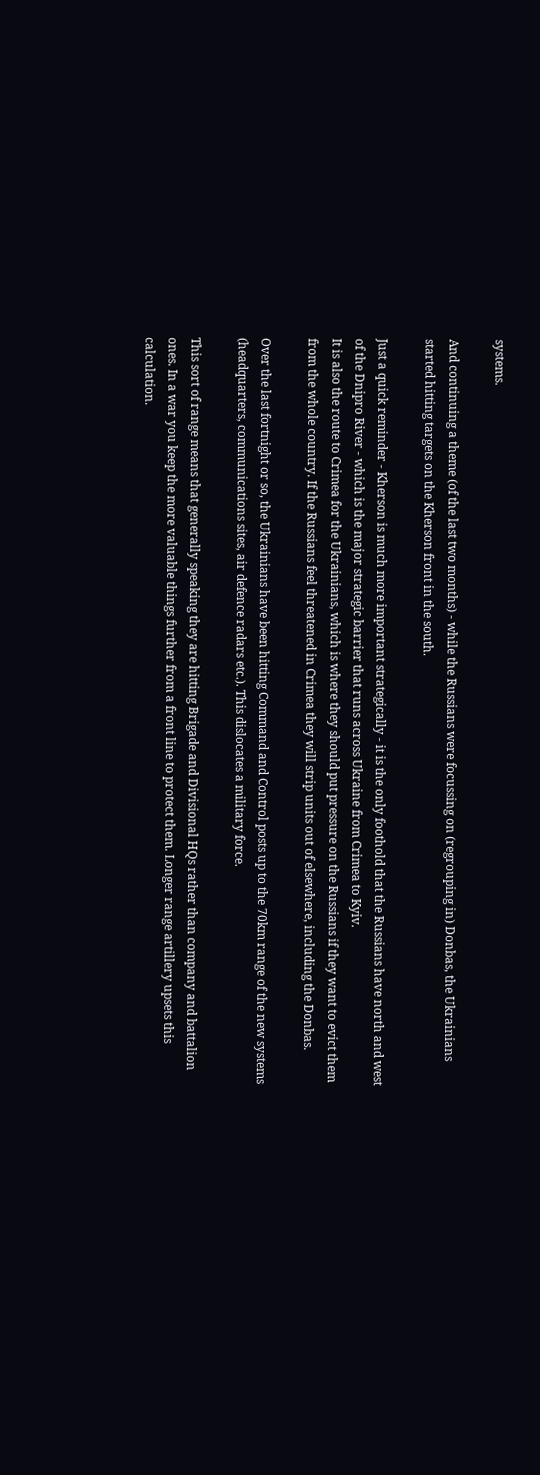systems.

And continuing a theme (of the last two months) - while the Russians were focussing on (regrouping in) Donbas, the Ukrainians started hitting targets on the Kherson front in the south.

Just a quick reminder - Kherson is much more important strategically - it is the only foothold that the Russians have north and west of the Dnipro River - which is the major strategic barrier that runs across Ukraine from Crimea to Kyiv.
It is also the route to Crimea for the Ukrainians, which is where they should put pressure on the Russians if they want to evict them from the whole country. If the Russians feel threatened in Crimea they will strip units out of elsewhere, including the Donbas.

Over the last fortnight or so, the Ukrainians have been hitting Command and Control posts up to the 70km range of the new systems (headquarters, communications sites, air defence radars etc.). This dislocates a military force.

This sort of range means that generally speaking they are hitting Brigade and Divisional HQs rather than company and battalion ones. In a war you keep the more valuable things further from a front line to protect them. Longer range artillery upsets this calculation.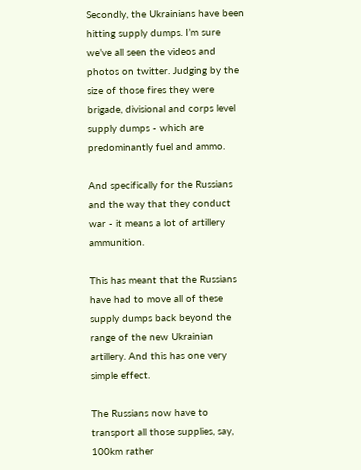Secondly, the Ukrainians have been hitting supply dumps. I’m sure we’ve all seen the videos and photos on twitter. Judging by the size of those fires they were brigade, divisional and corps level supply dumps - which are predominantly fuel and ammo.

And specifically for the Russians and the way that they conduct war - it means a lot of artillery ammunition.

This has meant that the Russians have had to move all of these supply dumps back beyond the range of the new Ukrainian artillery. And this has one very simple effect.

The Russians now have to transport all those supplies, say, 100km rather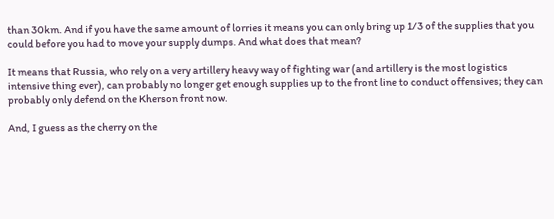than 30km. And if you have the same amount of lorries it means you can only bring up 1/3 of the supplies that you could before you had to move your supply dumps. And what does that mean?

It means that Russia, who rely on a very artillery heavy way of fighting war (and artillery is the most logistics intensive thing ever), can probably no longer get enough supplies up to the front line to conduct offensives; they can probably only defend on the Kherson front now.

And, I guess as the cherry on the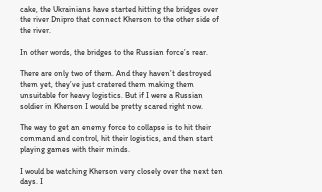cake, the Ukrainians have started hitting the bridges over the river Dnipro that connect Kherson to the other side of the river.

In other words, the bridges to the Russian force’s rear.

There are only two of them. And they haven’t destroyed them yet, they’ve just cratered them making them unsuitable for heavy logistics. But if I were a Russian soldier in Kherson I would be pretty scared right now.

The way to get an enemy force to collapse is to hit their command and control, hit their logistics, and then start playing games with their minds.

I would be watching Kherson very closely over the next ten days. I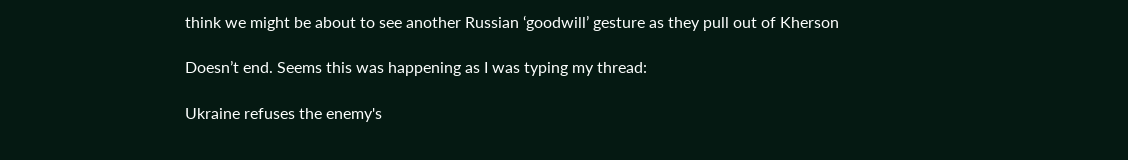think we might be about to see another Russian ‘goodwill’ gesture as they pull out of Kherson

Doesn’t end. Seems this was happening as I was typing my thread:

Ukraine refuses the enemy's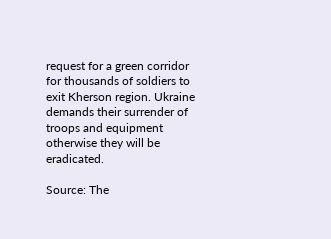request for a green corridor for thousands of soldiers to exit Kherson region. Ukraine demands their surrender of troops and equipment otherwise they will be eradicated.

Source: The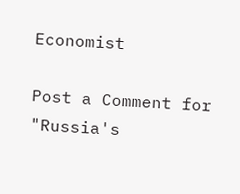Economist

Post a Comment for "Russia's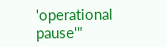'operational pause'"